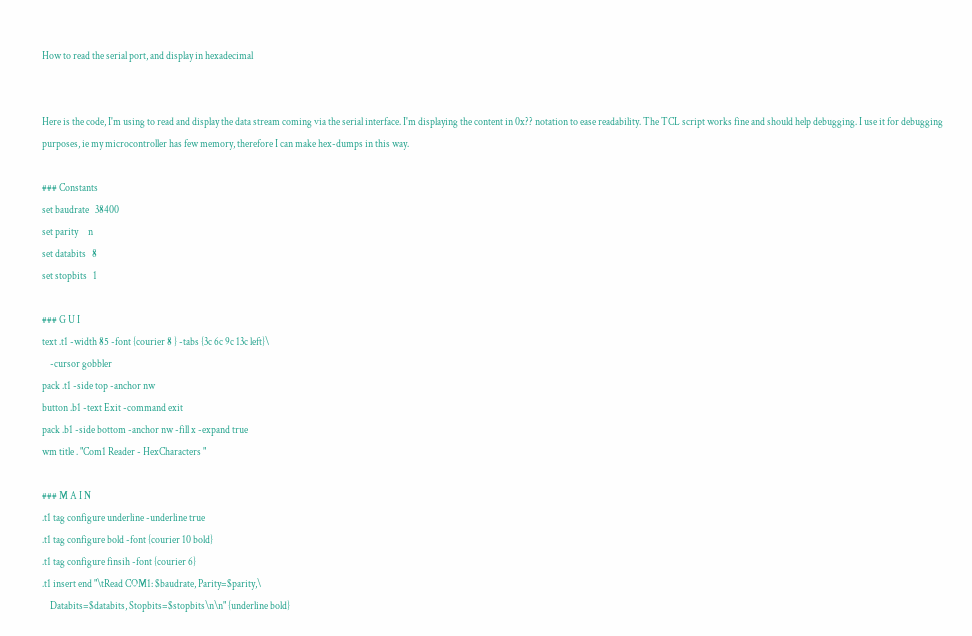How to read the serial port, and display in hexadecimal


Here is the code, I'm using to read and display the data stream coming via the serial interface. I'm displaying the content in 0x?? notation to ease readability. The TCL script works fine and should help debugging. I use it for debugging purposes, ie my microcontroller has few memory, therefore I can make hex-dumps in this way.

### Constants
set baudrate   38400
set parity     n
set databits   8
set stopbits   1

### G U I
text .t1 -width 85 -font {courier 8 } -tabs {3c 6c 9c 13c left}\
    -cursor gobbler
pack .t1 -side top -anchor nw
button .b1 -text Exit -command exit
pack .b1 -side bottom -anchor nw -fill x -expand true
wm title . "Com1 Reader - HexCharacters "

### M A I N
.t1 tag configure underline -underline true
.t1 tag configure bold -font {courier 10 bold}
.t1 tag configure finsih -font {courier 6}
.t1 insert end "\tRead COM1: $baudrate, Parity=$parity,\
    Databits=$databits, Stopbits=$stopbits\n\n" {underline bold}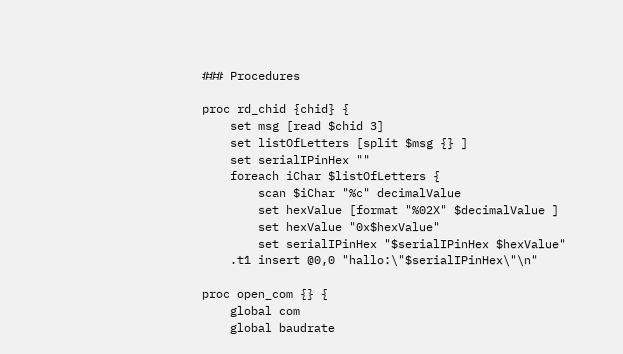### Procedures

proc rd_chid {chid} {
    set msg [read $chid 3]
    set listOfLetters [split $msg {} ]
    set serialIPinHex ""
    foreach iChar $listOfLetters {
        scan $iChar "%c" decimalValue
        set hexValue [format "%02X" $decimalValue ]
        set hexValue "0x$hexValue"
        set serialIPinHex "$serialIPinHex $hexValue"
    .t1 insert @0,0 "hallo:\"$serialIPinHex\"\n"

proc open_com {} {
    global com
    global baudrate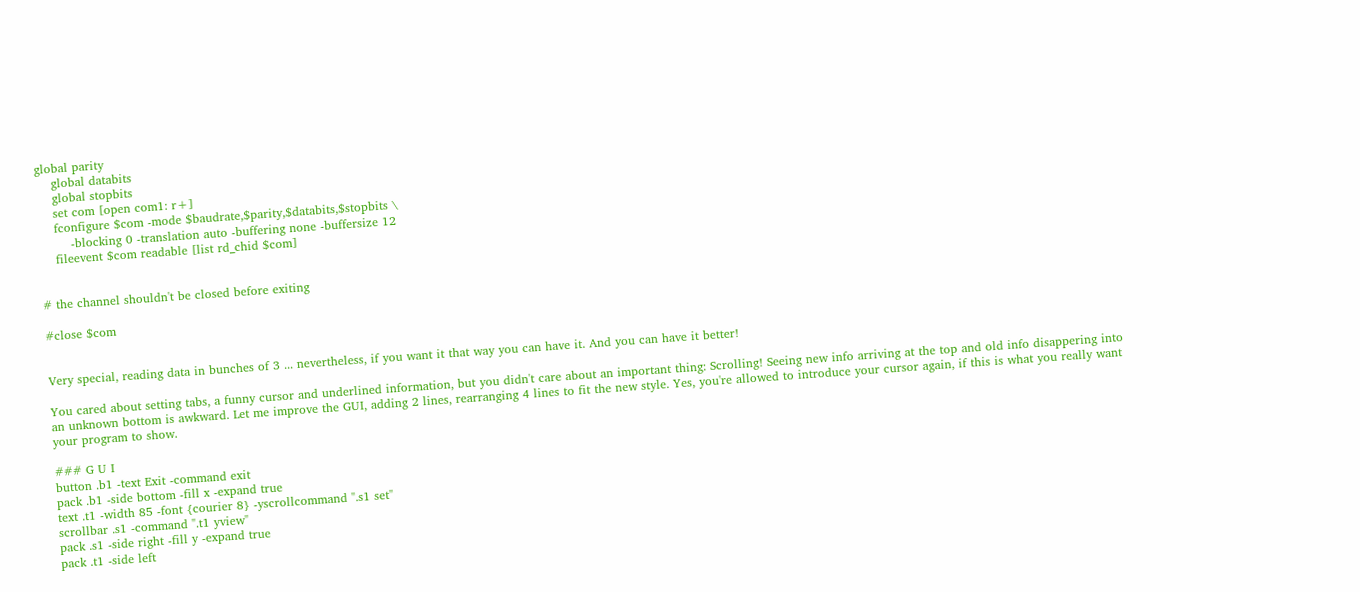global parity
    global databits
    global stopbits
    set com [open com1: r+]
    fconfigure $com -mode $baudrate,$parity,$databits,$stopbits \
        -blocking 0 -translation auto -buffering none -buffersize 12
    fileevent $com readable [list rd_chid $com]


# the channel shouldn't be closed before exiting

#close $com


Very special, reading data in bunches of 3 ... nevertheless, if you want it that way you can have it. And you can have it better!

You cared about setting tabs, a funny cursor and underlined information, but you didn't care about an important thing: Scrolling! Seeing new info arriving at the top and old info disappering into an unknown bottom is awkward. Let me improve the GUI, adding 2 lines, rearranging 4 lines to fit the new style. Yes, you're allowed to introduce your cursor again, if this is what you really want your program to show.

### G U I
button .b1 -text Exit -command exit
pack .b1 -side bottom -fill x -expand true
text .t1 -width 85 -font {courier 8} -yscrollcommand ".s1 set"
scrollbar .s1 -command ".t1 yview"
pack .s1 -side right -fill y -expand true
pack .t1 -side left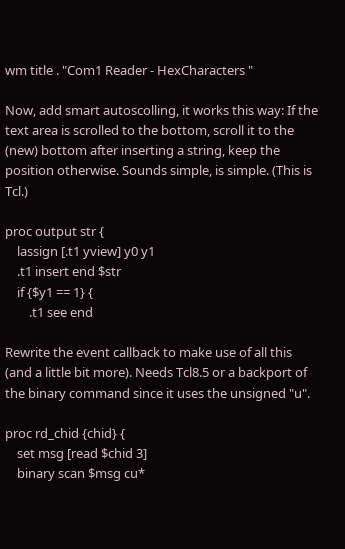wm title . "Com1 Reader - HexCharacters "

Now, add smart autoscolling, it works this way: If the text area is scrolled to the bottom, scroll it to the (new) bottom after inserting a string, keep the position otherwise. Sounds simple, is simple. (This is Tcl.)

proc output str {
    lassign [.t1 yview] y0 y1
    .t1 insert end $str
    if {$y1 == 1} {
        .t1 see end

Rewrite the event callback to make use of all this (and a little bit more). Needs Tcl8.5 or a backport of the binary command since it uses the unsigned "u".

proc rd_chid {chid} {
    set msg [read $chid 3]
    binary scan $msg cu*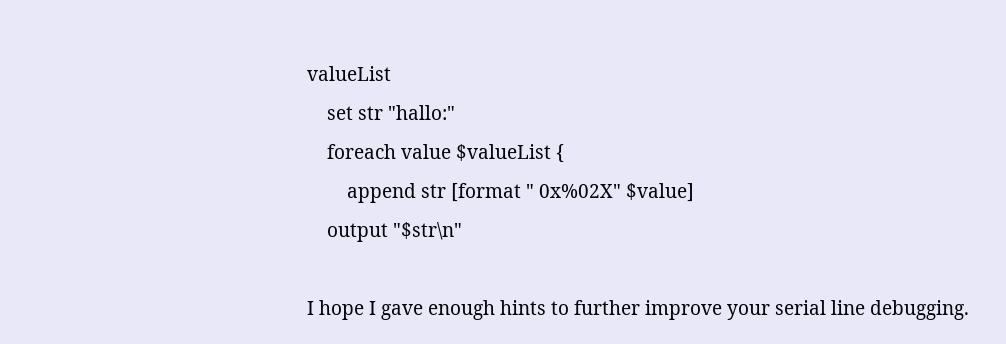valueList
    set str "hallo:"
    foreach value $valueList {
        append str [format " 0x%02X" $value]
    output "$str\n"

I hope I gave enough hints to further improve your serial line debugging.